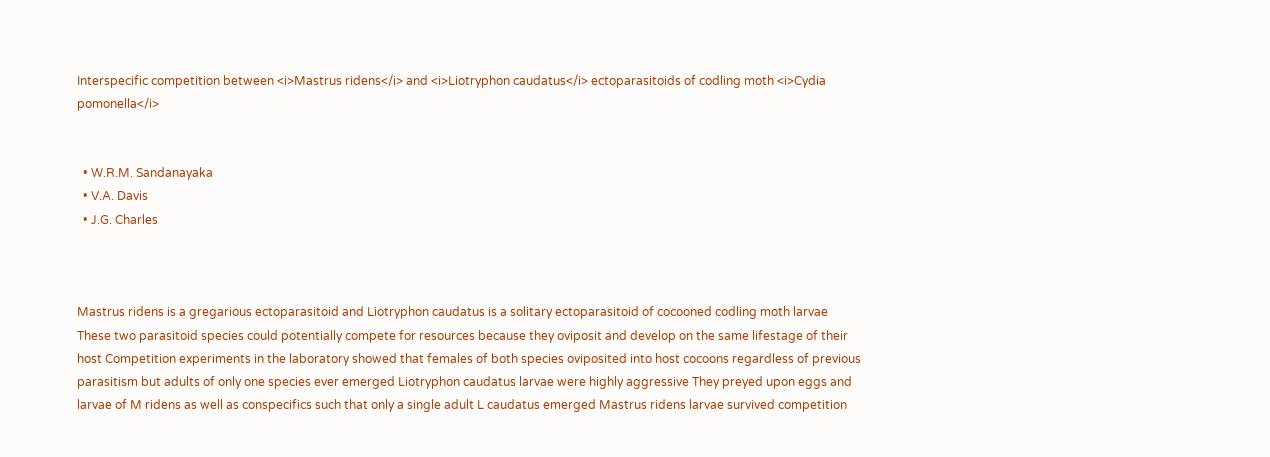Interspecific competition between <i>Mastrus ridens</i> and <i>Liotryphon caudatus</i> ectoparasitoids of codling moth <i>Cydia pomonella</i>


  • W.R.M. Sandanayaka
  • V.A. Davis
  • J.G. Charles



Mastrus ridens is a gregarious ectoparasitoid and Liotryphon caudatus is a solitary ectoparasitoid of cocooned codling moth larvae These two parasitoid species could potentially compete for resources because they oviposit and develop on the same lifestage of their host Competition experiments in the laboratory showed that females of both species oviposited into host cocoons regardless of previous parasitism but adults of only one species ever emerged Liotryphon caudatus larvae were highly aggressive They preyed upon eggs and larvae of M ridens as well as conspecifics such that only a single adult L caudatus emerged Mastrus ridens larvae survived competition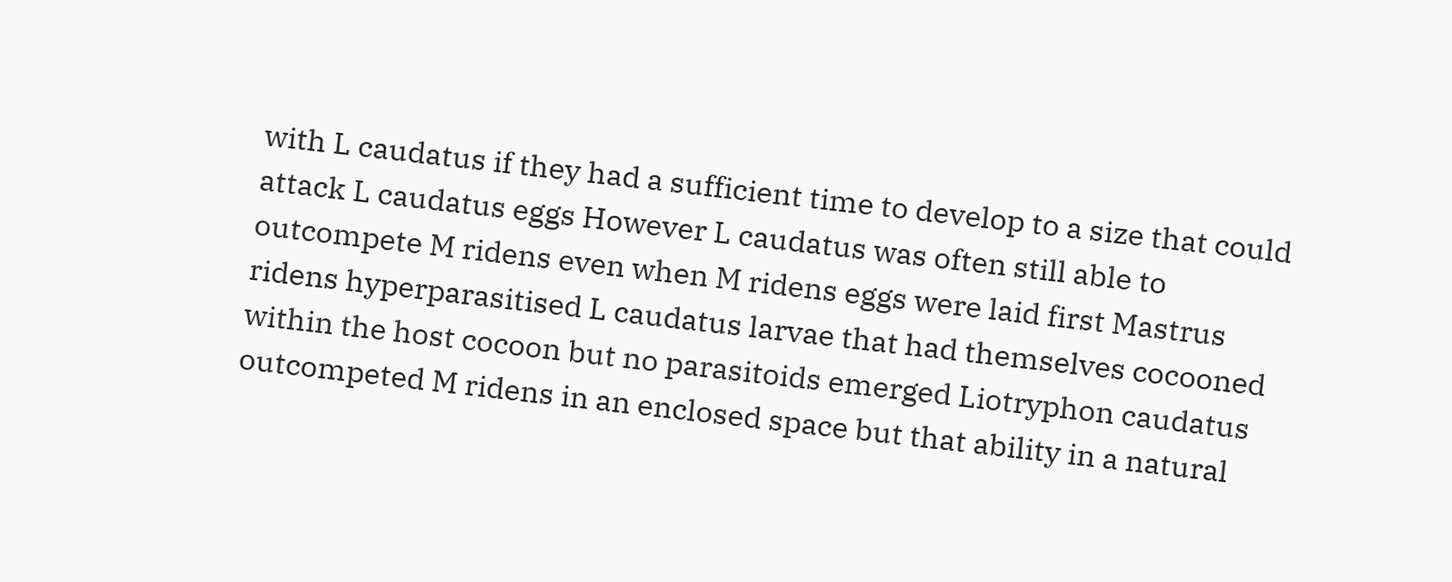with L caudatus if they had a sufficient time to develop to a size that could attack L caudatus eggs However L caudatus was often still able to outcompete M ridens even when M ridens eggs were laid first Mastrus ridens hyperparasitised L caudatus larvae that had themselves cocooned within the host cocoon but no parasitoids emerged Liotryphon caudatus outcompeted M ridens in an enclosed space but that ability in a natural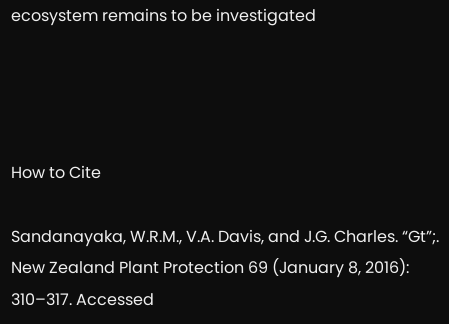ecosystem remains to be investigated




How to Cite

Sandanayaka, W.R.M., V.A. Davis, and J.G. Charles. “Gt”;. New Zealand Plant Protection 69 (January 8, 2016): 310–317. Accessed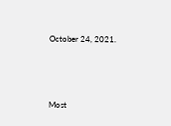October 24, 2021.




Most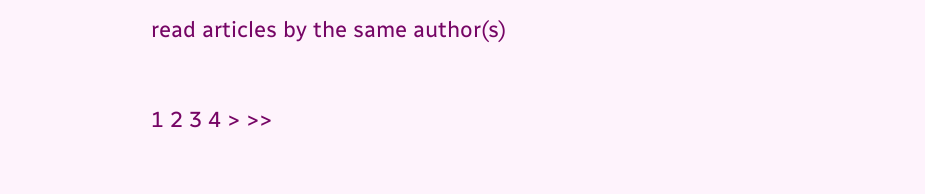read articles by the same author(s)

1 2 3 4 > >>